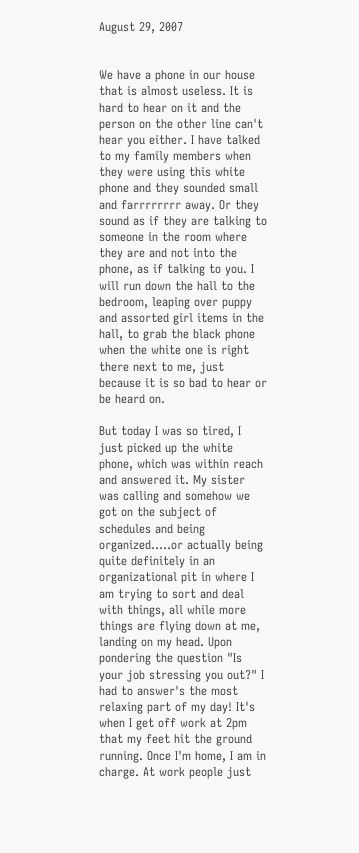August 29, 2007


We have a phone in our house that is almost useless. It is hard to hear on it and the person on the other line can't hear you either. I have talked to my family members when they were using this white phone and they sounded small and farrrrrrrr away. Or they sound as if they are talking to someone in the room where they are and not into the phone, as if talking to you. I will run down the hall to the bedroom, leaping over puppy and assorted girl items in the hall, to grab the black phone when the white one is right there next to me, just because it is so bad to hear or be heard on.

But today I was so tired, I just picked up the white phone, which was within reach and answered it. My sister was calling and somehow we got on the subject of schedules and being organized.....or actually being quite definitely in an organizational pit in where I am trying to sort and deal with things, all while more things are flying down at me, landing on my head. Upon pondering the question "Is your job stressing you out?" I had to answer's the most relaxing part of my day! It's when I get off work at 2pm that my feet hit the ground running. Once I'm home, I am in charge. At work people just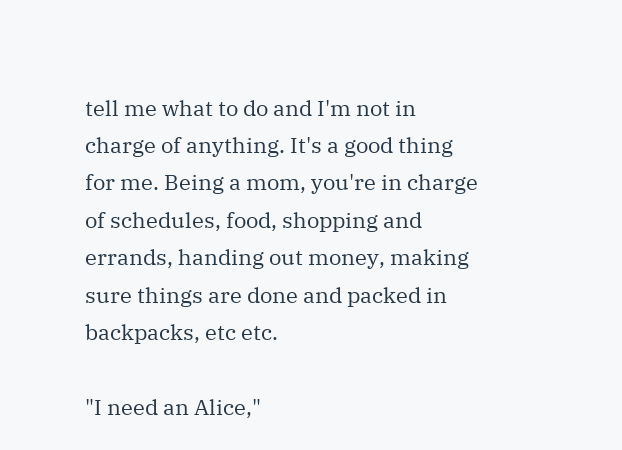tell me what to do and I'm not in charge of anything. It's a good thing for me. Being a mom, you're in charge of schedules, food, shopping and errands, handing out money, making sure things are done and packed in backpacks, etc etc.

"I need an Alice,"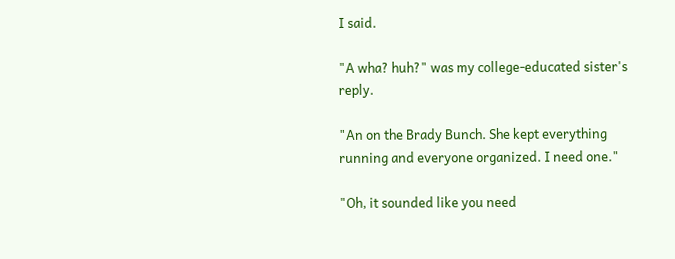I said.

"A wha? huh?" was my college-educated sister's reply.

"An on the Brady Bunch. She kept everything running and everyone organized. I need one."

"Oh, it sounded like you need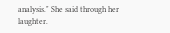analysis." She said through her laughter.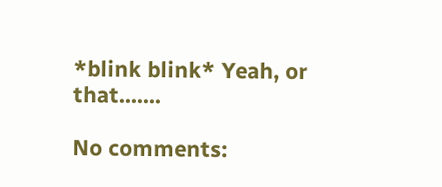*blink blink* Yeah, or that.......

No comments: